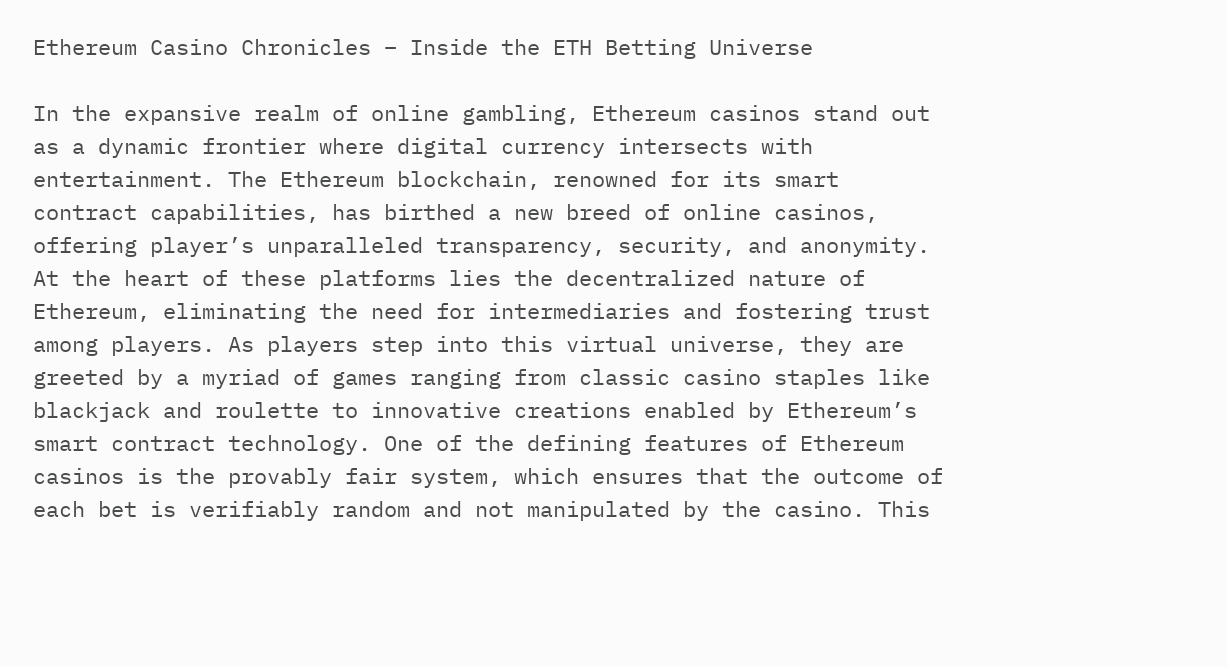Ethereum Casino Chronicles – Inside the ETH Betting Universe

In the expansive realm of online gambling, Ethereum casinos stand out as a dynamic frontier where digital currency intersects with entertainment. The Ethereum blockchain, renowned for its smart contract capabilities, has birthed a new breed of online casinos, offering player’s unparalleled transparency, security, and anonymity. At the heart of these platforms lies the decentralized nature of Ethereum, eliminating the need for intermediaries and fostering trust among players. As players step into this virtual universe, they are greeted by a myriad of games ranging from classic casino staples like blackjack and roulette to innovative creations enabled by Ethereum’s smart contract technology. One of the defining features of Ethereum casinos is the provably fair system, which ensures that the outcome of each bet is verifiably random and not manipulated by the casino. This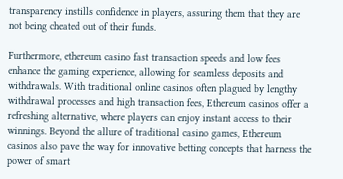transparency instills confidence in players, assuring them that they are not being cheated out of their funds.

Furthermore, ethereum casino fast transaction speeds and low fees enhance the gaming experience, allowing for seamless deposits and withdrawals. With traditional online casinos often plagued by lengthy withdrawal processes and high transaction fees, Ethereum casinos offer a refreshing alternative, where players can enjoy instant access to their winnings. Beyond the allure of traditional casino games, Ethereum casinos also pave the way for innovative betting concepts that harness the power of smart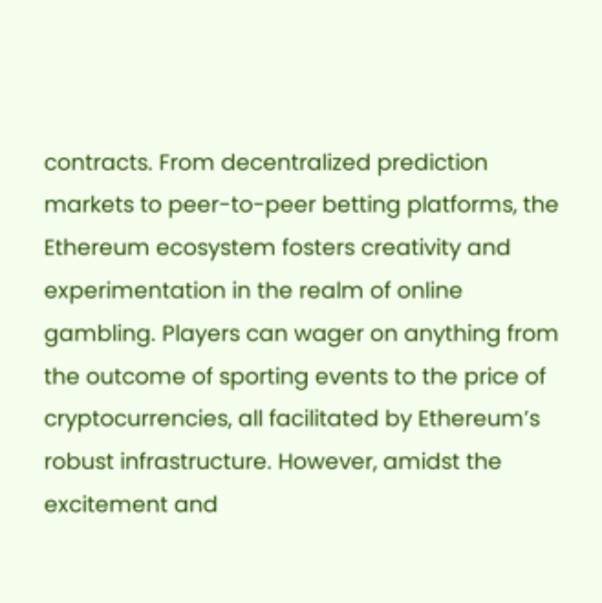contracts. From decentralized prediction markets to peer-to-peer betting platforms, the Ethereum ecosystem fosters creativity and experimentation in the realm of online gambling. Players can wager on anything from the outcome of sporting events to the price of cryptocurrencies, all facilitated by Ethereum’s robust infrastructure. However, amidst the excitement and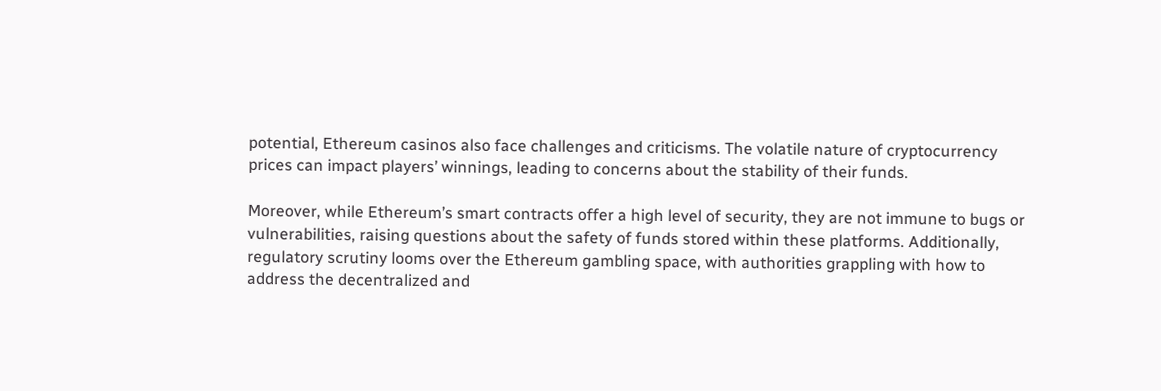potential, Ethereum casinos also face challenges and criticisms. The volatile nature of cryptocurrency prices can impact players’ winnings, leading to concerns about the stability of their funds.

Moreover, while Ethereum’s smart contracts offer a high level of security, they are not immune to bugs or vulnerabilities, raising questions about the safety of funds stored within these platforms. Additionally, regulatory scrutiny looms over the Ethereum gambling space, with authorities grappling with how to address the decentralized and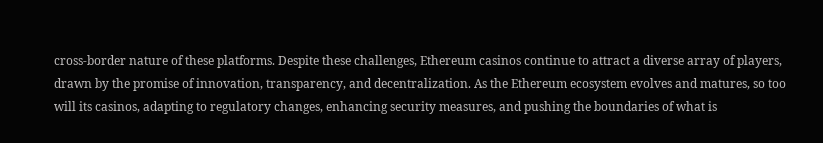cross-border nature of these platforms. Despite these challenges, Ethereum casinos continue to attract a diverse array of players, drawn by the promise of innovation, transparency, and decentralization. As the Ethereum ecosystem evolves and matures, so too will its casinos, adapting to regulatory changes, enhancing security measures, and pushing the boundaries of what is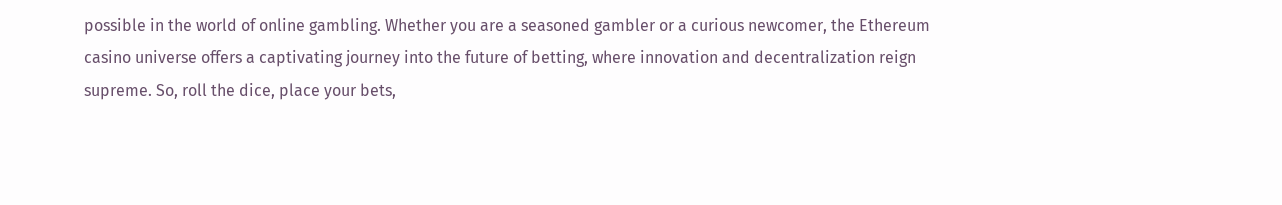possible in the world of online gambling. Whether you are a seasoned gambler or a curious newcomer, the Ethereum casino universe offers a captivating journey into the future of betting, where innovation and decentralization reign supreme. So, roll the dice, place your bets,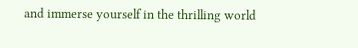and immerse yourself in the thrilling world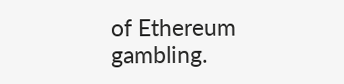of Ethereum gambling.